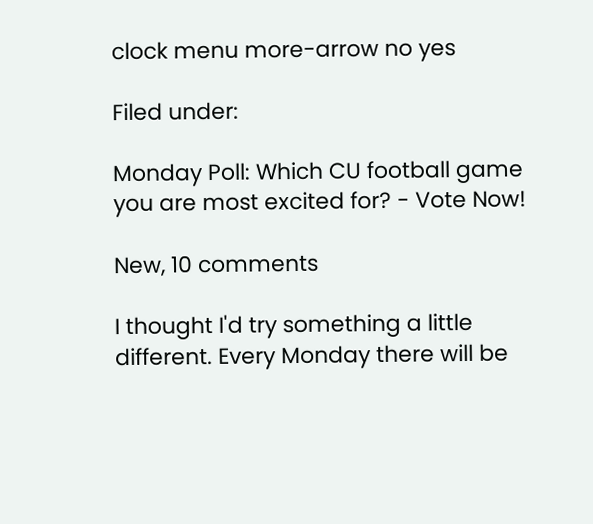clock menu more-arrow no yes

Filed under:

Monday Poll: Which CU football game you are most excited for? - Vote Now!

New, 10 comments

I thought I'd try something a little different. Every Monday there will be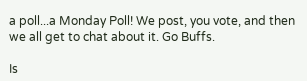a poll...a Monday Poll! We post, you vote, and then we all get to chat about it. Go Buffs.

Is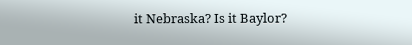it Nebraska? Is it Baylor?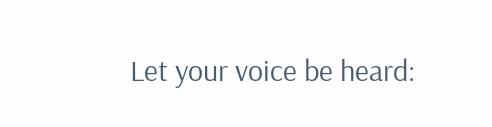Let your voice be heard: